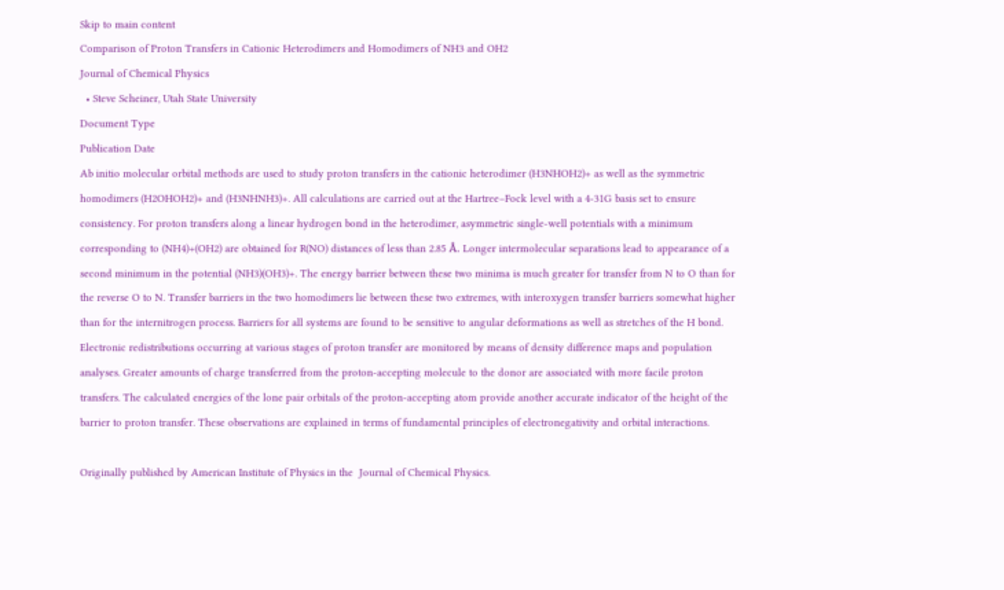Skip to main content
Comparison of Proton Transfers in Cationic Heterodimers and Homodimers of NH3 and OH2
Journal of Chemical Physics
  • Steve Scheiner, Utah State University
Document Type
Publication Date
Ab initio molecular orbital methods are used to study proton transfers in the cationic heterodimer (H3NHOH2)+ as well as the symmetric homodimers (H2OHOH2)+ and (H3NHNH3)+. All calculations are carried out at the Hartree–Fock level with a 4‐31G basis set to ensure consistency. For proton transfers along a linear hydrogen bond in the heterodimer, asymmetric single‐well potentials with a minimum corresponding to (NH4)+(OH2) are obtained for R(NO) distances of less than 2.85 Å. Longer intermolecular separations lead to appearance of a second minimum in the potential (NH3)(OH3)+. The energy barrier between these two minima is much greater for transfer from N to O than for the reverse O to N. Transfer barriers in the two homodimers lie between these two extremes, with interoxygen transfer barriers somewhat higher than for the internitrogen process. Barriers for all systems are found to be sensitive to angular deformations as well as stretches of the H bond. Electronic redistributions occurring at various stages of proton transfer are monitored by means of density difference maps and population analyses. Greater amounts of charge transferred from the proton‐accepting molecule to the donor are associated with more facile proton transfers. The calculated energies of the lone pair orbitals of the proton‐accepting atom provide another accurate indicator of the height of the barrier to proton transfer. These observations are explained in terms of fundamental principles of electronegativity and orbital interactions.

Originally published by American Institute of Physics in the  Journal of Chemical Physics.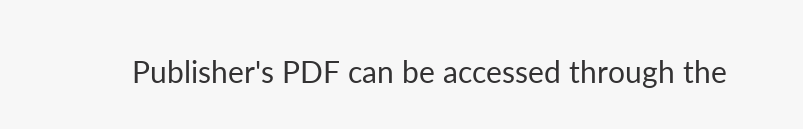Publisher's PDF can be accessed through the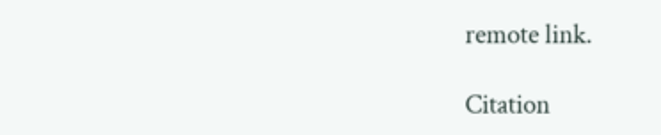remote link.

Citation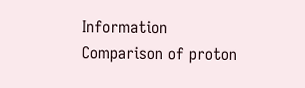Information
Comparison of proton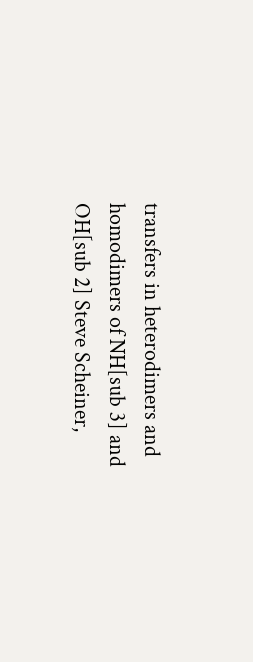transfers in heterodimers and homodimers of NH[sub 3] and OH[sub 2] Steve Scheiner,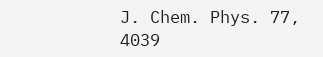J. Chem. Phys. 77, 4039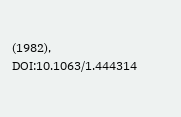(1982), DOI:10.1063/1.444314